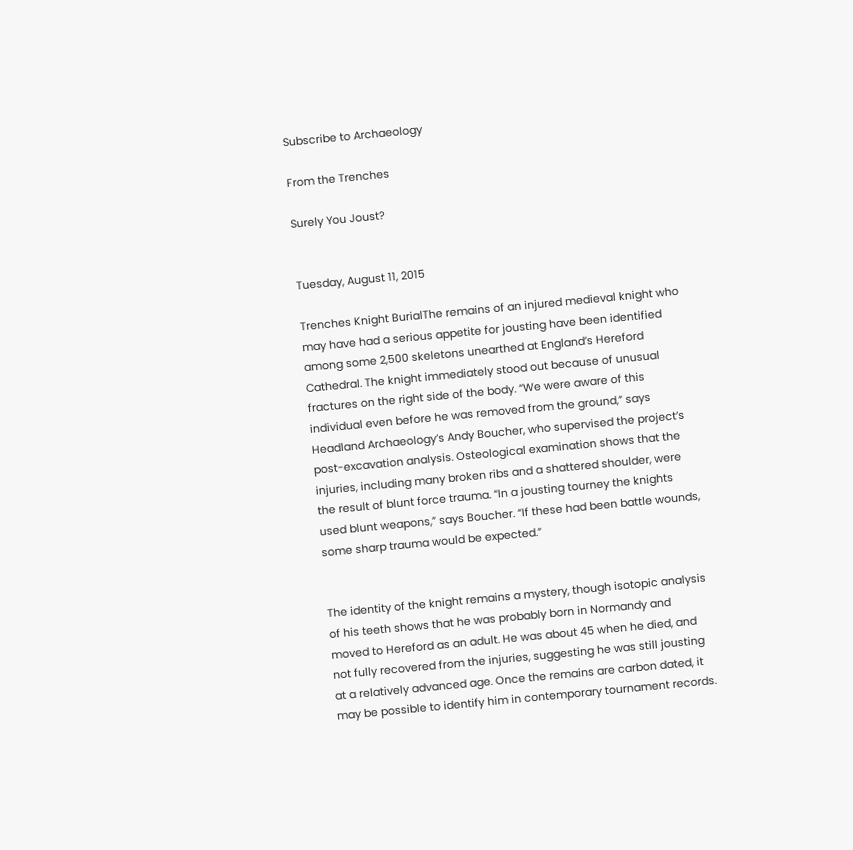Subscribe to Archaeology

From the Trenches

Surely You Joust?


Tuesday, August 11, 2015

Trenches Knight BurialThe remains of an injured medieval knight who may have had a serious appetite for jousting have been identified among some 2,500 skeletons unearthed at England’s Hereford Cathedral. The knight immediately stood out because of unusual fractures on the right side of the body. “We were aware of this individual even before he was removed from the ground,” says Headland Archaeology’s Andy Boucher, who supervised the project’s post-excavation analysis. Osteological examination shows that the injuries, including many broken ribs and a shattered shoulder, were the result of blunt force trauma. “In a jousting tourney the knights used blunt weapons,” says Boucher. “If these had been battle wounds, some sharp trauma would be expected.”


The identity of the knight remains a mystery, though isotopic analysis of his teeth shows that he was probably born in Normandy and moved to Hereford as an adult. He was about 45 when he died, and not fully recovered from the injuries, suggesting he was still jousting at a relatively advanced age. Once the remains are carbon dated, it may be possible to identify him in contemporary tournament records.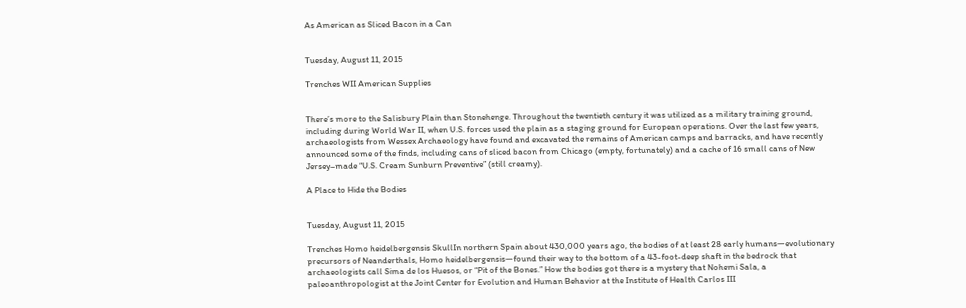As American as Sliced Bacon in a Can


Tuesday, August 11, 2015

Trenches WII American Supplies


There’s more to the Salisbury Plain than Stonehenge. Throughout the twentieth century it was utilized as a military training ground, including during World War II, when U.S. forces used the plain as a staging ground for European operations. Over the last few years, archaeologists from Wessex Archaeology have found and excavated the remains of American camps and barracks, and have recently announced some of the finds, including cans of sliced bacon from Chicago (empty, fortunately) and a cache of 16 small cans of New Jersey–made “U.S. Cream Sunburn Preventive” (still creamy).

A Place to Hide the Bodies


Tuesday, August 11, 2015

Trenches Homo heidelbergensis SkullIn northern Spain about 430,000 years ago, the bodies of at least 28 early humans—evolutionary precursors of Neanderthals, Homo heidelbergensis—found their way to the bottom of a 43-foot-deep shaft in the bedrock that archaeologists call Sima de los Huesos, or “Pit of the Bones.” How the bodies got there is a mystery that Nohemi Sala, a paleoanthropologist at the Joint Center for Evolution and Human Behavior at the Institute of Health Carlos III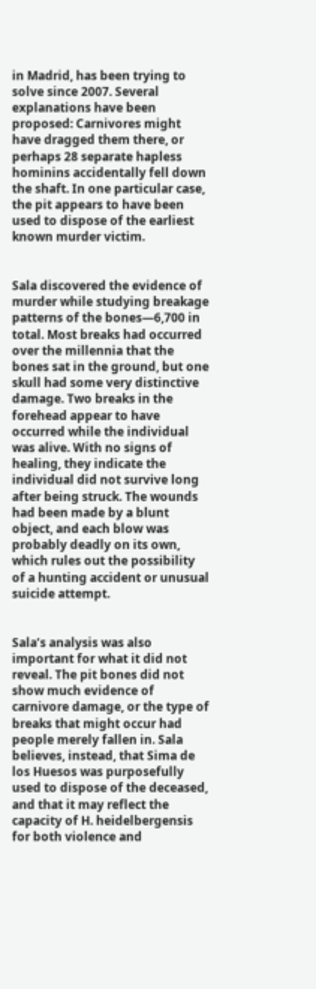in Madrid, has been trying to solve since 2007. Several explanations have been proposed: Carnivores might have dragged them there, or perhaps 28 separate hapless hominins accidentally fell down the shaft. In one particular case, the pit appears to have been used to dispose of the earliest known murder victim.


Sala discovered the evidence of murder while studying breakage patterns of the bones—6,700 in total. Most breaks had occurred over the millennia that the bones sat in the ground, but one skull had some very distinctive damage. Two breaks in the forehead appear to have occurred while the individual was alive. With no signs of healing, they indicate the individual did not survive long after being struck. The wounds had been made by a blunt object, and each blow was probably deadly on its own, which rules out the possibility of a hunting accident or unusual suicide attempt.


Sala’s analysis was also important for what it did not reveal. The pit bones did not show much evidence of carnivore damage, or the type of breaks that might occur had people merely fallen in. Sala believes, instead, that Sima de los Huesos was purposefully used to dispose of the deceased, and that it may reflect the capacity of H. heidelbergensis for both violence and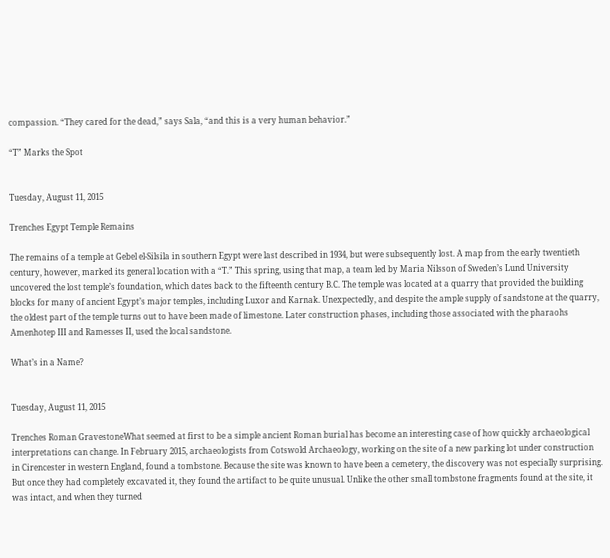compassion. “They cared for the dead,” says Sala, “and this is a very human behavior.”

“T” Marks the Spot


Tuesday, August 11, 2015

Trenches Egypt Temple Remains

The remains of a temple at Gebel el-Silsila in southern Egypt were last described in 1934, but were subsequently lost. A map from the early twentieth century, however, marked its general location with a “T.” This spring, using that map, a team led by Maria Nilsson of Sweden’s Lund University uncovered the lost temple’s foundation, which dates back to the fifteenth century B.C. The temple was located at a quarry that provided the building blocks for many of ancient Egypt’s major temples, including Luxor and Karnak. Unexpectedly, and despite the ample supply of sandstone at the quarry, the oldest part of the temple turns out to have been made of limestone. Later construction phases, including those associated with the pharaohs Amenhotep III and Ramesses II, used the local sandstone.

What’s in a Name?


Tuesday, August 11, 2015

Trenches Roman GravestoneWhat seemed at first to be a simple ancient Roman burial has become an interesting case of how quickly archaeological interpretations can change. In February 2015, archaeologists from Cotswold Archaeology, working on the site of a new parking lot under construction in Cirencester in western England, found a tombstone. Because the site was known to have been a cemetery, the discovery was not especially surprising. But once they had completely excavated it, they found the artifact to be quite unusual. Unlike the other small tombstone fragments found at the site, it was intact, and when they turned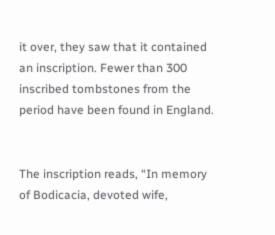it over, they saw that it contained an inscription. Fewer than 300 inscribed tombstones from the period have been found in England.


The inscription reads, “In memory of Bodicacia, devoted wife,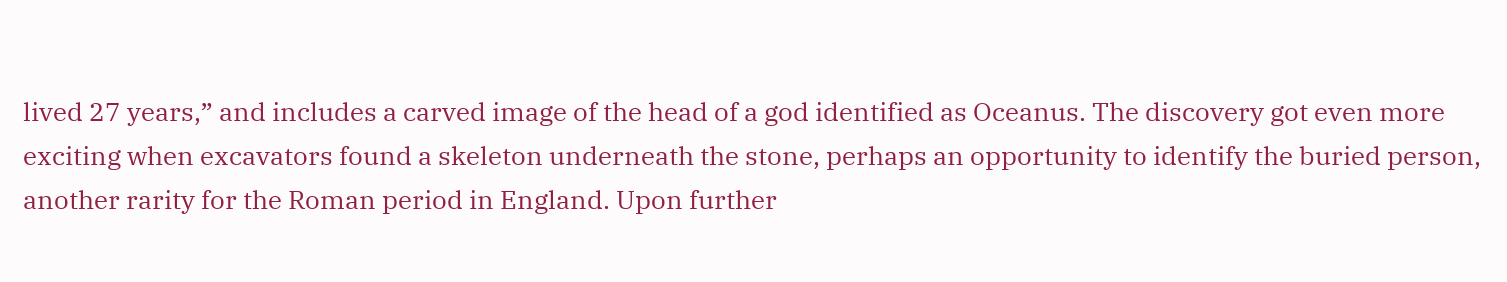lived 27 years,” and includes a carved image of the head of a god identified as Oceanus. The discovery got even more exciting when excavators found a skeleton underneath the stone, perhaps an opportunity to identify the buried person, another rarity for the Roman period in England. Upon further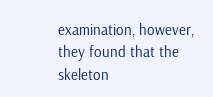examination, however, they found that the skeleton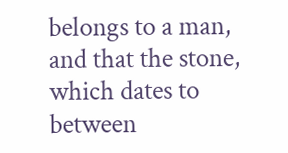belongs to a man, and that the stone, which dates to between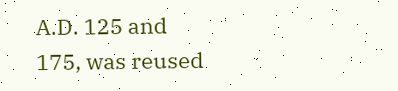A.D. 125 and 175, was reused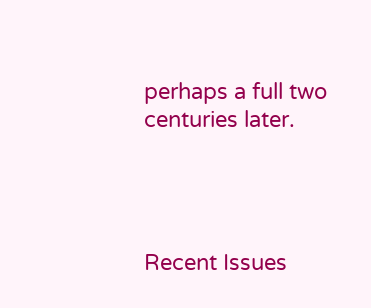perhaps a full two centuries later.




Recent Issues